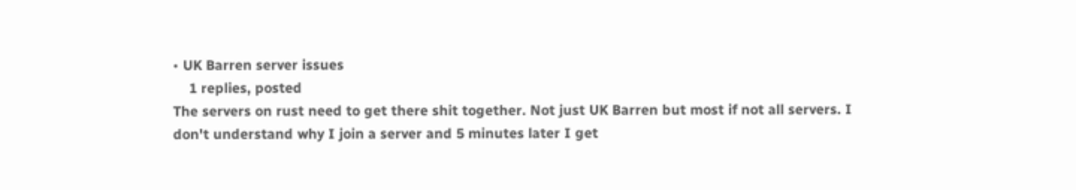• UK Barren server issues
    1 replies, posted
The servers on rust need to get there shit together. Not just UK Barren but most if not all servers. I don't understand why I join a server and 5 minutes later I get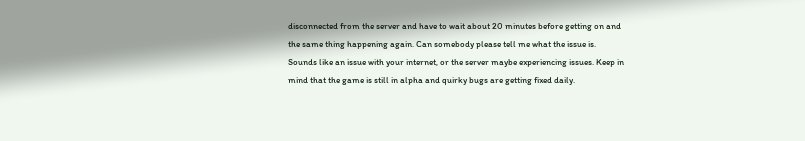disconnected from the server and have to wait about 20 minutes before getting on and the same thing happening again. Can somebody please tell me what the issue is.
Sounds like an issue with your internet, or the server maybe experiencing issues. Keep in mind that the game is still in alpha and quirky bugs are getting fixed daily.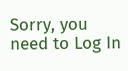Sorry, you need to Log In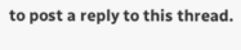to post a reply to this thread.